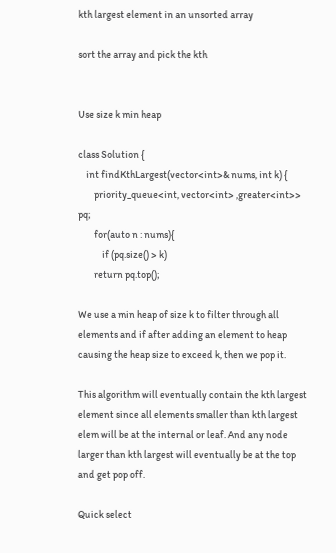kth largest element in an unsorted array

sort the array and pick the kth


Use size k min heap

class Solution {
    int findKthLargest(vector<int>& nums, int k) {
        priority_queue<int, vector<int> ,greater<int>> pq;
        for(auto n : nums){
            if (pq.size() > k)
        return pq.top();

We use a min heap of size k to filter through all elements and if after adding an element to heap causing the heap size to exceed k, then we pop it.

This algorithm will eventually contain the kth largest element since all elements smaller than kth largest elem will be at the internal or leaf. And any node larger than kth largest will eventually be at the top and get pop off.

Quick select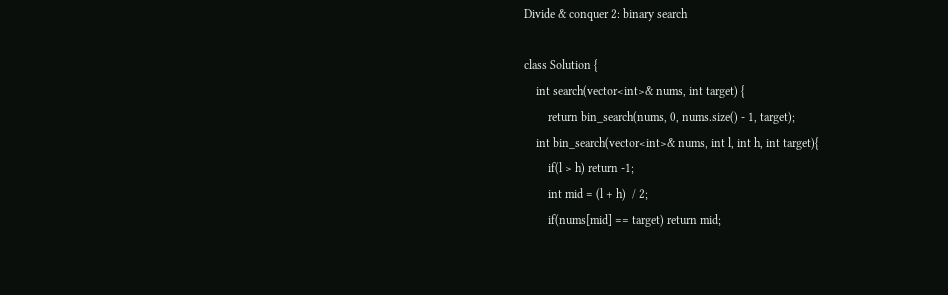Divide & conquer 2: binary search

class Solution {
    int search(vector<int>& nums, int target) {
        return bin_search(nums, 0, nums.size() - 1, target);
    int bin_search(vector<int>& nums, int l, int h, int target){
        if(l > h) return -1;
        int mid = (l + h)  / 2;
        if(nums[mid] == target) return mid;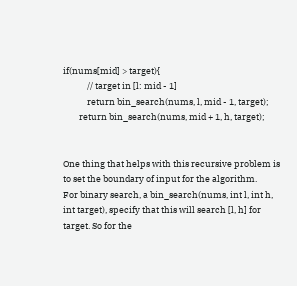if(nums[mid] > target){
            // target in [l: mid - 1]
            return bin_search(nums, l, mid - 1, target);
        return bin_search(nums, mid + 1, h, target);


One thing that helps with this recursive problem is to set the boundary of input for the algorithm.
For binary search, a bin_search(nums, int l, int h, int target), specify that this will search [l, h] for target. So for the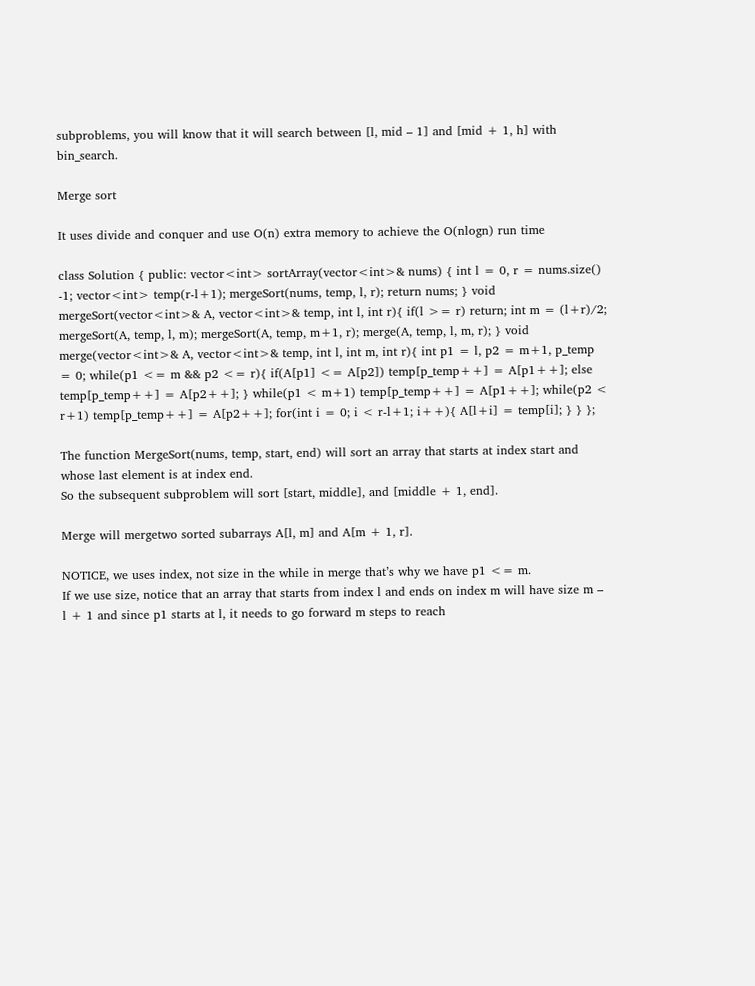subproblems, you will know that it will search between [l, mid – 1] and [mid + 1, h] with bin_search.

Merge sort

It uses divide and conquer and use O(n) extra memory to achieve the O(nlogn) run time

class Solution { public: vector<int> sortArray(vector<int>& nums) { int l = 0, r = nums.size() -1; vector<int> temp(r-l+1); mergeSort(nums, temp, l, r); return nums; } void mergeSort(vector<int>& A, vector<int>& temp, int l, int r){ if(l >= r) return; int m = (l+r)/2; mergeSort(A, temp, l, m); mergeSort(A, temp, m+1, r); merge(A, temp, l, m, r); } void merge(vector<int>& A, vector<int>& temp, int l, int m, int r){ int p1 = l, p2 = m+1, p_temp = 0; while(p1 <= m && p2 <= r){ if(A[p1] <= A[p2]) temp[p_temp++] = A[p1++]; else temp[p_temp++] = A[p2++]; } while(p1 < m+1) temp[p_temp++] = A[p1++]; while(p2 < r+1) temp[p_temp++] = A[p2++]; for(int i = 0; i < r-l+1; i++){ A[l+i] = temp[i]; } } };

The function MergeSort(nums, temp, start, end) will sort an array that starts at index start and whose last element is at index end.
So the subsequent subproblem will sort [start, middle], and [middle + 1, end].

Merge will mergetwo sorted subarrays A[l, m] and A[m + 1, r].

NOTICE, we uses index, not size in the while in merge that’s why we have p1 <= m.
If we use size, notice that an array that starts from index l and ends on index m will have size m – l + 1 and since p1 starts at l, it needs to go forward m steps to reach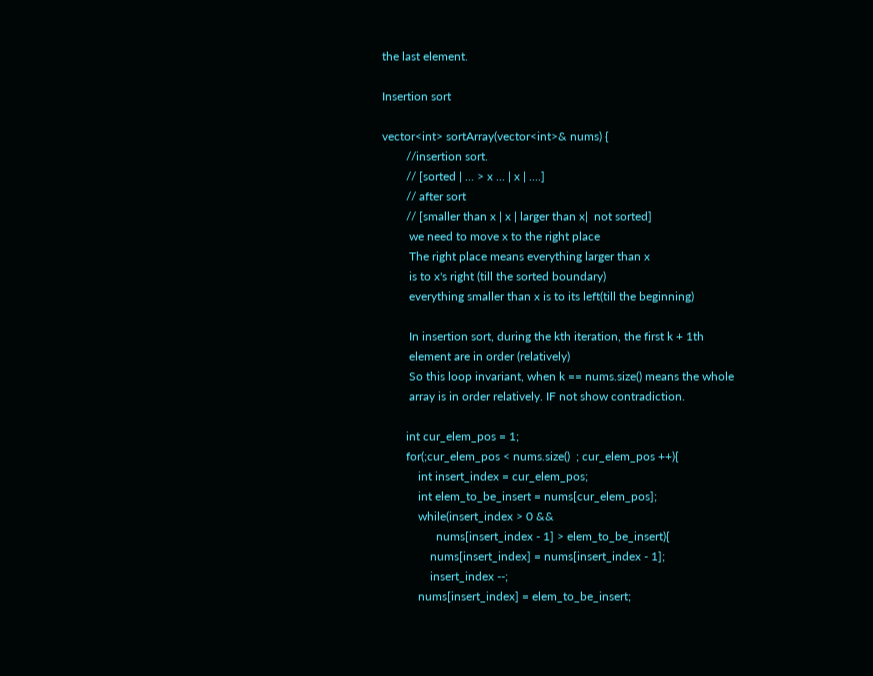the last element.

Insertion sort

vector<int> sortArray(vector<int>& nums) {
        //insertion sort.
        // [sorted | ... > x ... | x | ....]
        // after sort
        // [smaller than x | x | larger than x|  not sorted]
         we need to move x to the right place
         The right place means everything larger than x
         is to x's right (till the sorted boundary)
         everything smaller than x is to its left(till the beginning)

         In insertion sort, during the kth iteration, the first k + 1th
         element are in order (relatively)
         So this loop invariant, when k == nums.size() means the whole
         array is in order relatively. IF not show contradiction.

        int cur_elem_pos = 1;
        for(;cur_elem_pos < nums.size()  ; cur_elem_pos ++){
            int insert_index = cur_elem_pos;
            int elem_to_be_insert = nums[cur_elem_pos];
            while(insert_index > 0 &&
                  nums[insert_index - 1] > elem_to_be_insert){
                nums[insert_index] = nums[insert_index - 1];
                insert_index --;
            nums[insert_index] = elem_to_be_insert;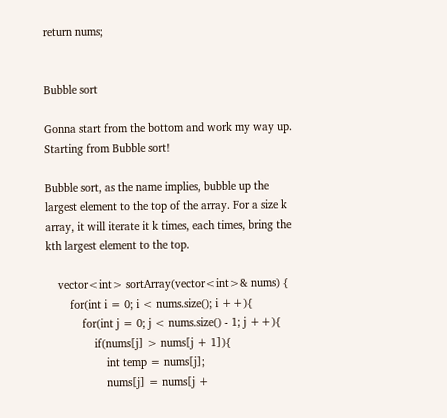return nums;


Bubble sort

Gonna start from the bottom and work my way up. Starting from Bubble sort!

Bubble sort, as the name implies, bubble up the largest element to the top of the array. For a size k array, it will iterate it k times, each times, bring the kth largest element to the top.

    vector<int> sortArray(vector<int>& nums) {
        for(int i = 0; i < nums.size(); i ++){
            for(int j = 0; j < nums.size() - 1; j ++){
                if(nums[j] > nums[j + 1]){
                    int temp = nums[j];
                    nums[j] = nums[j +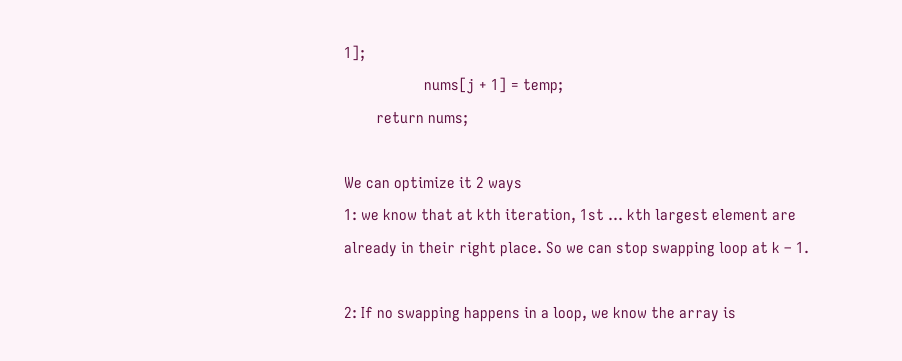1];
                    nums[j + 1] = temp;
        return nums;

We can optimize it 2 ways
1: we know that at kth iteration, 1st … kth largest element are already in their right place. So we can stop swapping loop at k – 1.

2: If no swapping happens in a loop, we know the array is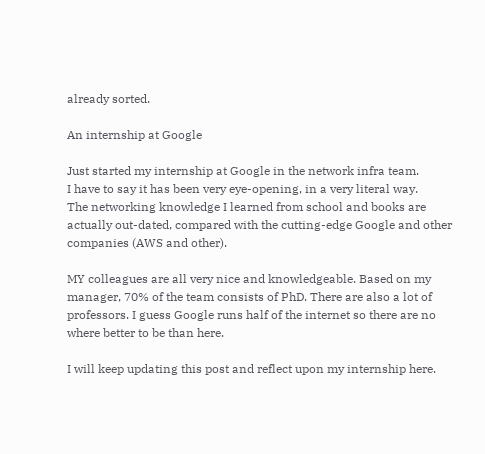already sorted.

An internship at Google

Just started my internship at Google in the network infra team.
I have to say it has been very eye-opening, in a very literal way.
The networking knowledge I learned from school and books are actually out-dated, compared with the cutting-edge Google and other companies (AWS and other).

MY colleagues are all very nice and knowledgeable. Based on my manager, 70% of the team consists of PhD. There are also a lot of professors. I guess Google runs half of the internet so there are no where better to be than here.

I will keep updating this post and reflect upon my internship here.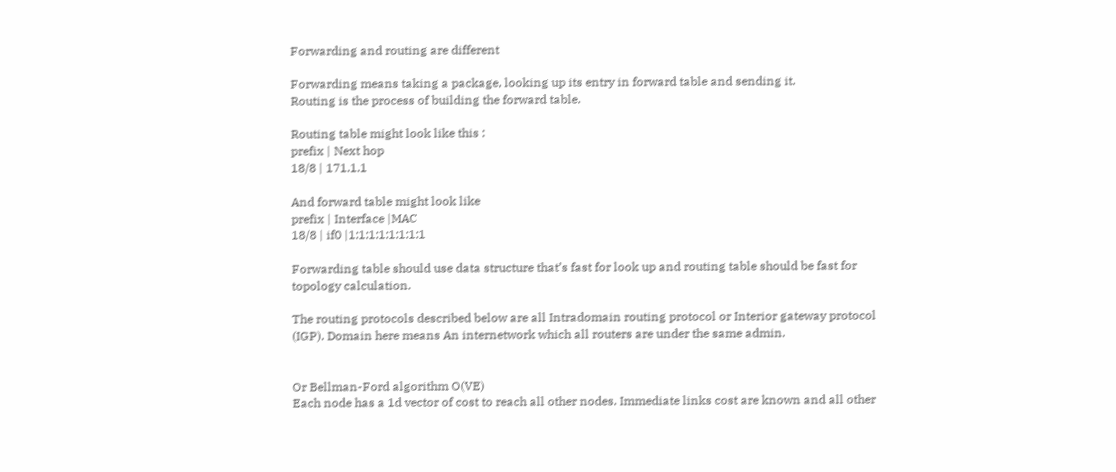Forwarding and routing are different

Forwarding means taking a package, looking up its entry in forward table and sending it.
Routing is the process of building the forward table.

Routing table might look like this :
prefix | Next hop
18/8 | 171.1.1

And forward table might look like
prefix | Interface |MAC
18/8 | if0 |1:1:1:1:1:1:1:1

Forwarding table should use data structure that’s fast for look up and routing table should be fast for topology calculation.

The routing protocols described below are all Intradomain routing protocol or Interior gateway protocol (IGP). Domain here means An internetwork which all routers are under the same admin.


Or Bellman-Ford algorithm O(VE)
Each node has a 1d vector of cost to reach all other nodes. Immediate links cost are known and all other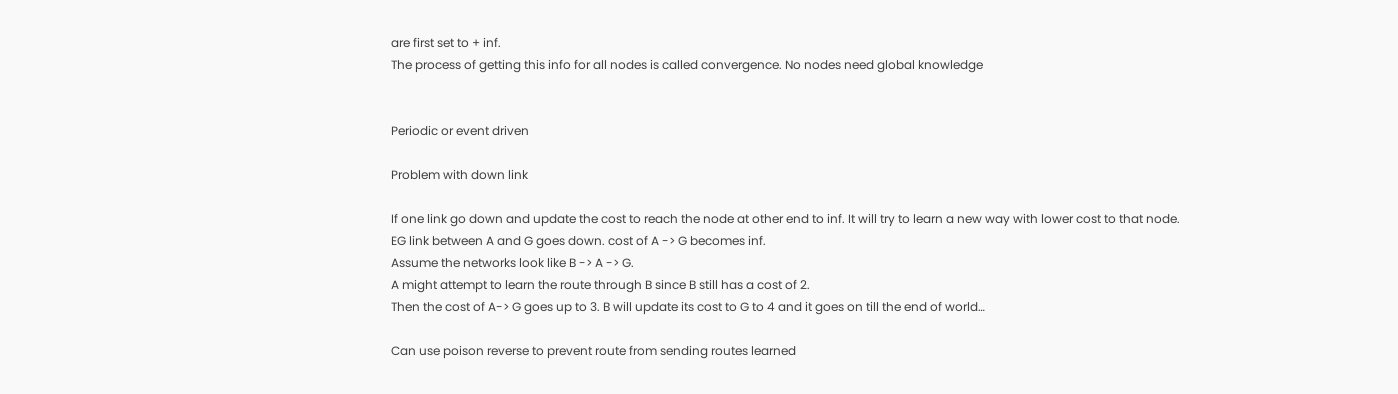are first set to + inf.
The process of getting this info for all nodes is called convergence. No nodes need global knowledge


Periodic or event driven

Problem with down link

If one link go down and update the cost to reach the node at other end to inf. It will try to learn a new way with lower cost to that node.
EG link between A and G goes down. cost of A -> G becomes inf.
Assume the networks look like B -> A -> G.
A might attempt to learn the route through B since B still has a cost of 2.
Then the cost of A-> G goes up to 3. B will update its cost to G to 4 and it goes on till the end of world…

Can use poison reverse to prevent route from sending routes learned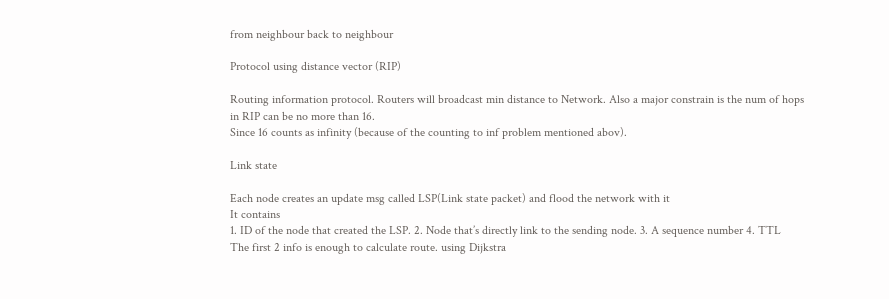from neighbour back to neighbour

Protocol using distance vector (RIP)

Routing information protocol. Routers will broadcast min distance to Network. Also a major constrain is the num of hops in RIP can be no more than 16.
Since 16 counts as infinity (because of the counting to inf problem mentioned abov).

Link state

Each node creates an update msg called LSP(Link state packet) and flood the network with it
It contains
1. ID of the node that created the LSP. 2. Node that’s directly link to the sending node. 3. A sequence number 4. TTL
The first 2 info is enough to calculate route. using Dijkstra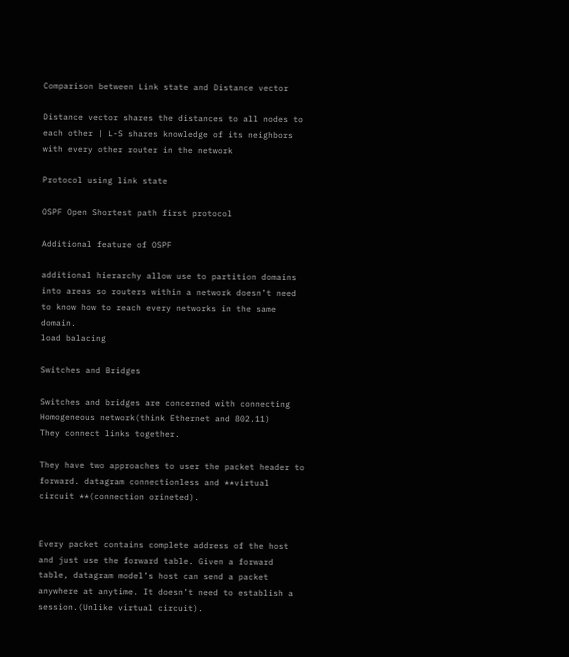Comparison between Link state and Distance vector

Distance vector shares the distances to all nodes to each other | L-S shares knowledge of its neighbors with every other router in the network

Protocol using link state

OSPF Open Shortest path first protocol

Additional feature of OSPF

additional hierarchy allow use to partition domains into areas so routers within a network doesn’t need to know how to reach every networks in the same domain.
load balacing

Switches and Bridges

Switches and bridges are concerned with connecting Homogeneous network(think Ethernet and 802.11)
They connect links together.

They have two approaches to user the packet header to forward. datagram connectionless and **virtual circuit **(connection orineted).


Every packet contains complete address of the host and just use the forward table. Given a forward table, datagram model’s host can send a packet
anywhere at anytime. It doesn’t need to establish a session.(Unlike virtual circuit).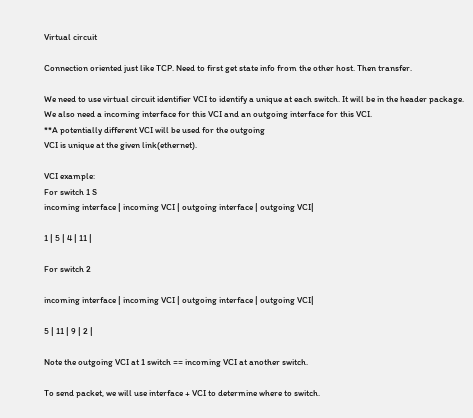Virtual circuit

Connection oriented just like TCP. Need to first get state info from the other host. Then transfer.

We need to use virtual circuit identifier VCI to identify a unique at each switch. It will be in the header package.
We also need a incoming interface for this VCI and an outgoing interface for this VCI.
**A potentially different VCI will be used for the outgoing
VCI is unique at the given link(ethernet).

VCI example:
For switch 1 S
incoming interface | incoming VCI | outgoing interface | outgoing VCI|

1 | 5 | 4 | 11 |

For switch 2

incoming interface | incoming VCI | outgoing interface | outgoing VCI|

5 | 11 | 9 | 2 |

Note the outgoing VCI at 1 switch == incoming VCI at another switch.

To send packet, we will use interface + VCI to determine where to switch.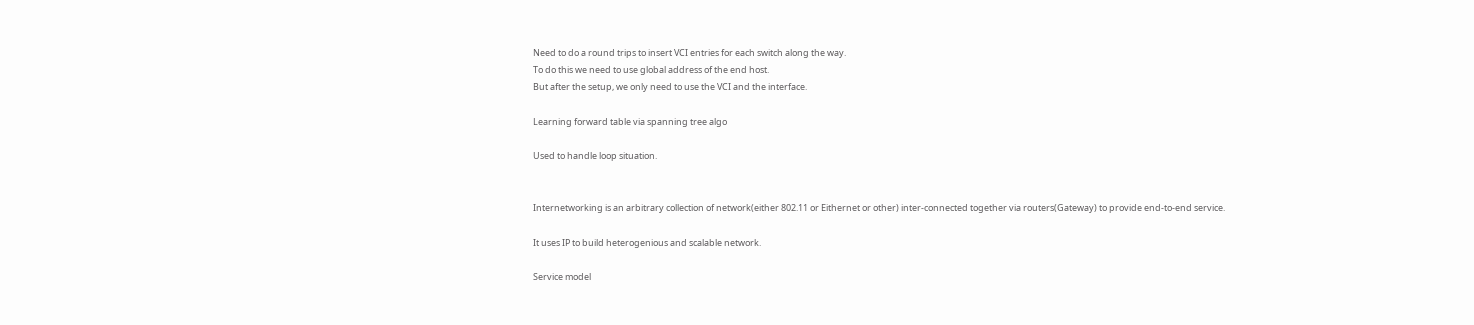Need to do a round trips to insert VCI entries for each switch along the way.
To do this we need to use global address of the end host.
But after the setup, we only need to use the VCI and the interface.

Learning forward table via spanning tree algo

Used to handle loop situation.


Internetworking is an arbitrary collection of network(either 802.11 or Eithernet or other) inter-connected together via routers(Gateway) to provide end-to-end service.

It uses IP to build heterogenious and scalable network.

Service model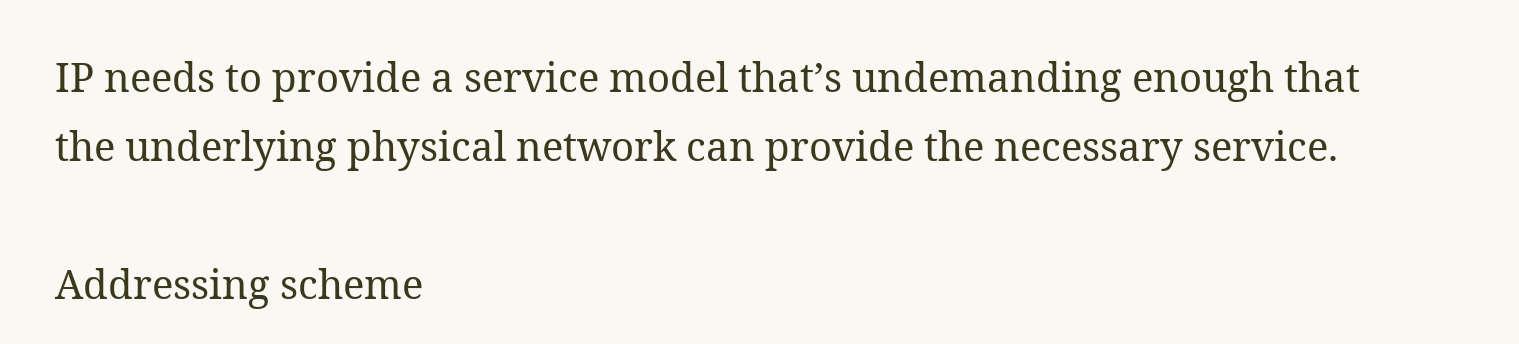IP needs to provide a service model that’s undemanding enough that the underlying physical network can provide the necessary service.

Addressing scheme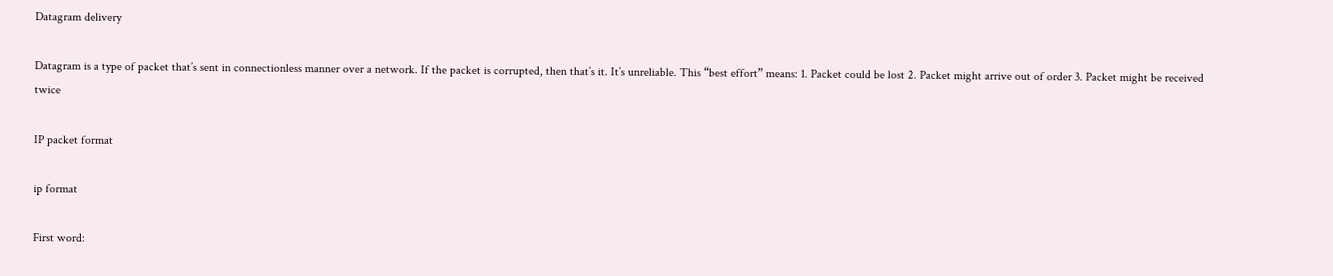Datagram delivery

Datagram is a type of packet that’s sent in connectionless manner over a network. If the packet is corrupted, then that’s it. It’s unreliable. This “best effort” means: 1. Packet could be lost 2. Packet might arrive out of order 3. Packet might be received twice

IP packet format

ip format

First word: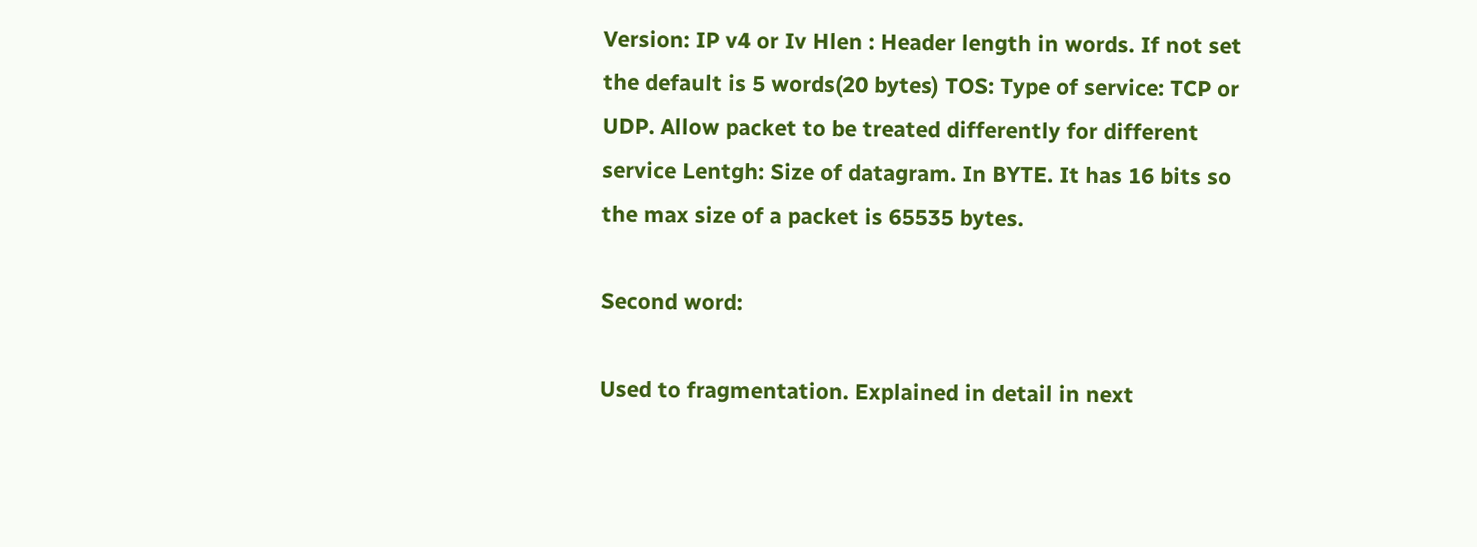Version: IP v4 or Iv Hlen : Header length in words. If not set the default is 5 words(20 bytes) TOS: Type of service: TCP or UDP. Allow packet to be treated differently for different service Lentgh: Size of datagram. In BYTE. It has 16 bits so the max size of a packet is 65535 bytes.

Second word:

Used to fragmentation. Explained in detail in next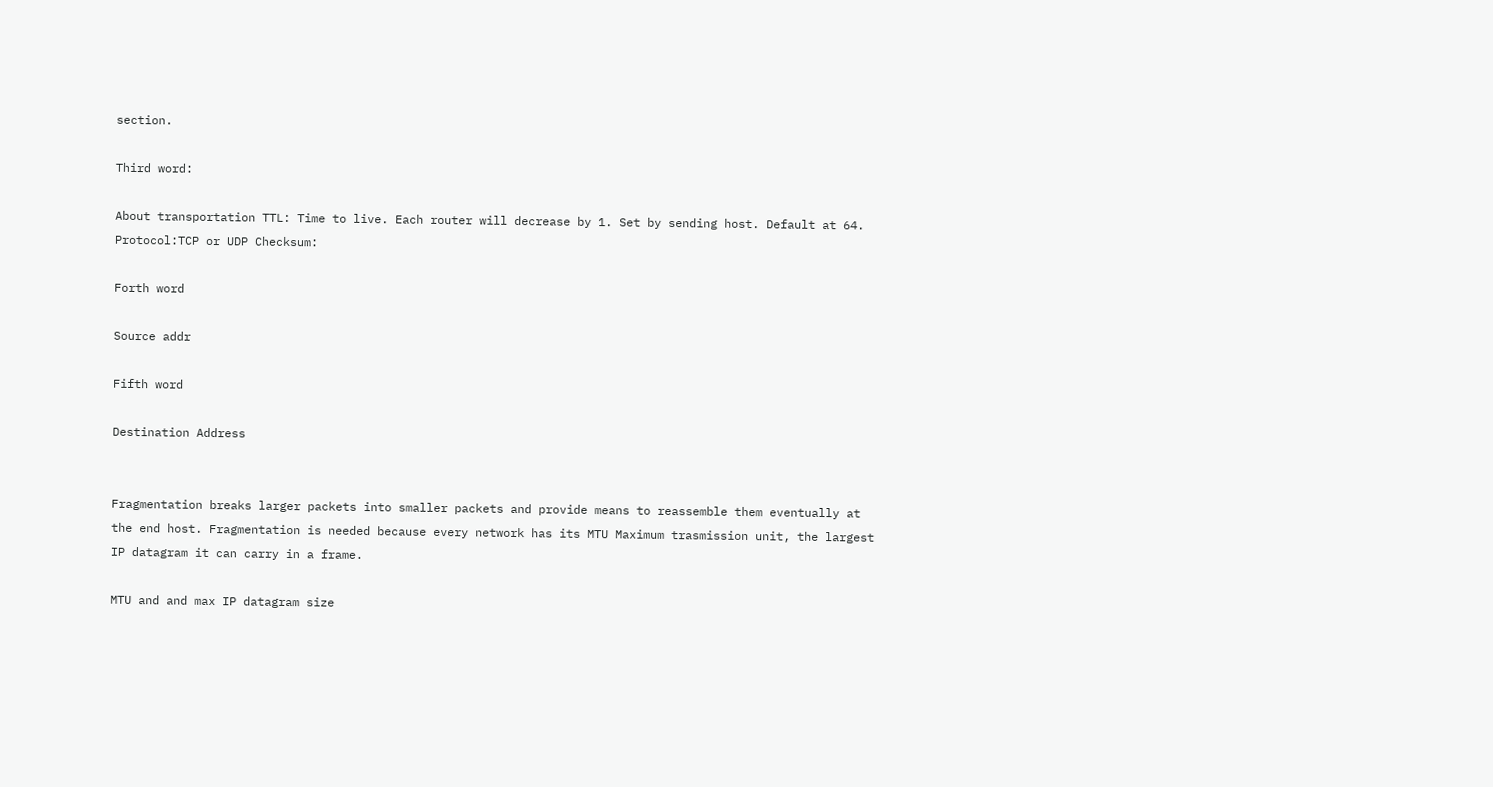section.

Third word:

About transportation TTL: Time to live. Each router will decrease by 1. Set by sending host. Default at 64. Protocol:TCP or UDP Checksum:

Forth word

Source addr

Fifth word

Destination Address


Fragmentation breaks larger packets into smaller packets and provide means to reassemble them eventually at the end host. Fragmentation is needed because every network has its MTU Maximum trasmission unit, the largest IP datagram it can carry in a frame.

MTU and and max IP datagram size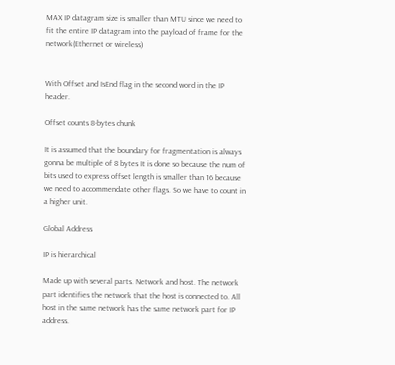MAX IP datagram size is smaller than MTU since we need to fit the entire IP datagram into the payload of frame for the network(Ethernet or wireless)


With Offset and IsEnd flag in the second word in the IP header.

Offset counts 8-bytes chunk

It is assumed that the boundary for fragmentation is always gonna be multiple of 8 bytes It is done so because the num of bits used to express offset length is smaller than 16 because we need to accommendate other flags. So we have to count in a higher unit.

Global Address

IP is hierarchical

Made up with several parts. Network and host. The network part identifies the network that the host is connected to. All host in the same network has the same network part for IP address.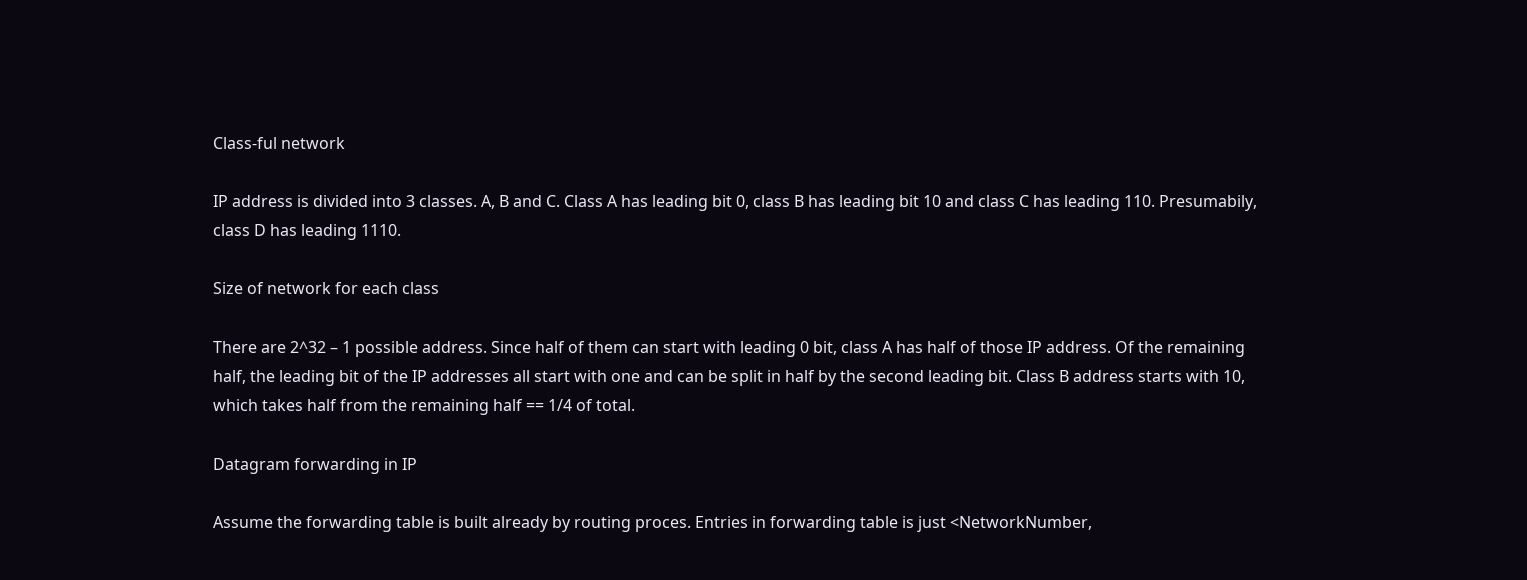Class-ful network

IP address is divided into 3 classes. A, B and C. Class A has leading bit 0, class B has leading bit 10 and class C has leading 110. Presumabily, class D has leading 1110.

Size of network for each class

There are 2^32 – 1 possible address. Since half of them can start with leading 0 bit, class A has half of those IP address. Of the remaining half, the leading bit of the IP addresses all start with one and can be split in half by the second leading bit. Class B address starts with 10, which takes half from the remaining half == 1/4 of total.

Datagram forwarding in IP

Assume the forwarding table is built already by routing proces. Entries in forwarding table is just <NetworkNumber,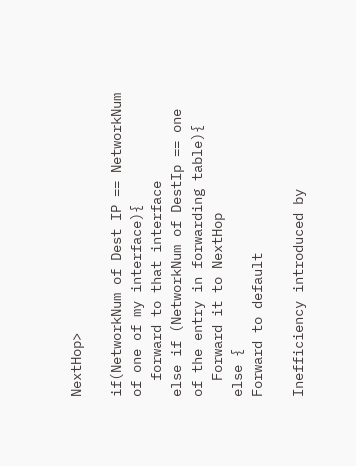NextHop>

if(NetworkNum of Dest IP == NetworkNum of one of my interface){
  forward to that interface
else if (NetworkNum of DestIp == one of the entry in forwarding table){
  Forward it to NextHop
else {
Forward to default

Inefficiency introduced by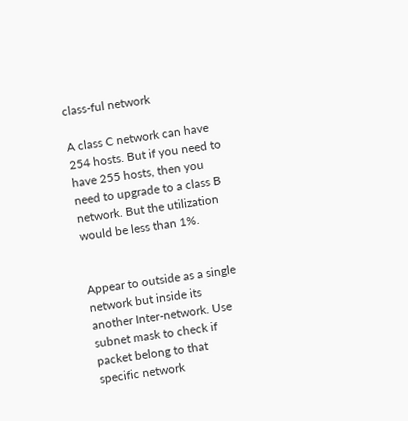class-ful network

A class C network can have 254 hosts. But if you need to have 255 hosts, then you need to upgrade to a class B network. But the utilization would be less than 1%.


Appear to outside as a single network but inside its another Inter-network. Use subnet mask to check if packet belong to that specific network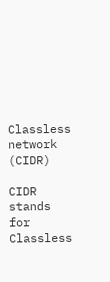Classless network (CIDR)

CIDR stands for Classless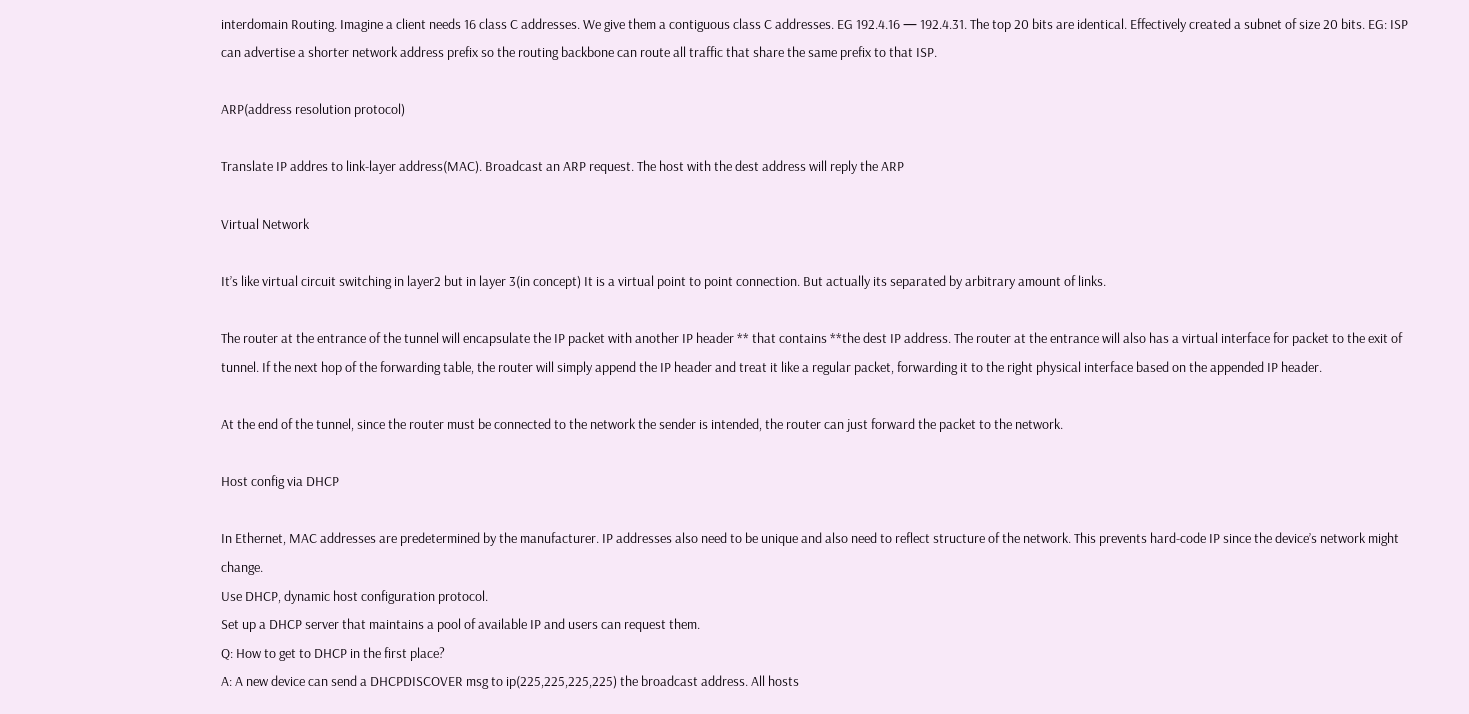interdomain Routing. Imagine a client needs 16 class C addresses. We give them a contiguous class C addresses. EG 192.4.16 — 192.4.31. The top 20 bits are identical. Effectively created a subnet of size 20 bits. EG: ISP can advertise a shorter network address prefix so the routing backbone can route all traffic that share the same prefix to that ISP.

ARP(address resolution protocol)

Translate IP addres to link-layer address(MAC). Broadcast an ARP request. The host with the dest address will reply the ARP

Virtual Network

It’s like virtual circuit switching in layer2 but in layer 3(in concept) It is a virtual point to point connection. But actually its separated by arbitrary amount of links.

The router at the entrance of the tunnel will encapsulate the IP packet with another IP header ** that contains **the dest IP address. The router at the entrance will also has a virtual interface for packet to the exit of tunnel. If the next hop of the forwarding table, the router will simply append the IP header and treat it like a regular packet, forwarding it to the right physical interface based on the appended IP header.

At the end of the tunnel, since the router must be connected to the network the sender is intended, the router can just forward the packet to the network.

Host config via DHCP

In Ethernet, MAC addresses are predetermined by the manufacturer. IP addresses also need to be unique and also need to reflect structure of the network. This prevents hard-code IP since the device’s network might change.
Use DHCP, dynamic host configuration protocol.
Set up a DHCP server that maintains a pool of available IP and users can request them.
Q: How to get to DHCP in the first place?
A: A new device can send a DHCPDISCOVER msg to ip(225,225,225,225) the broadcast address. All hosts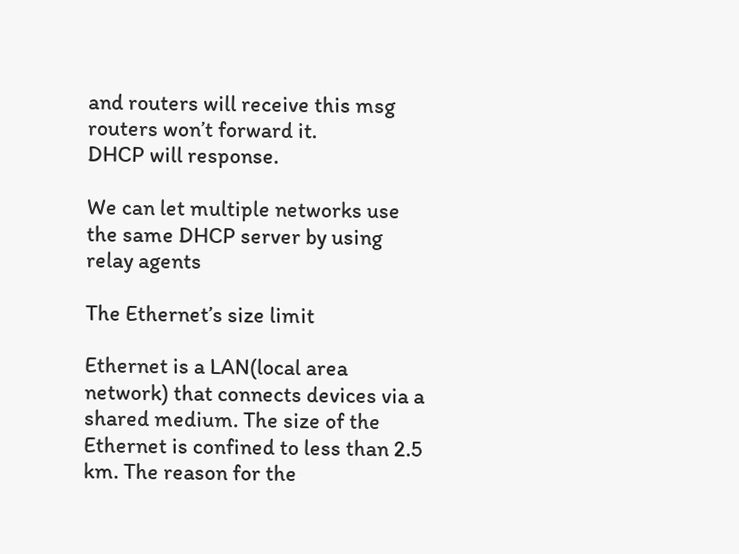and routers will receive this msg routers won’t forward it.
DHCP will response.

We can let multiple networks use the same DHCP server by using relay agents

The Ethernet’s size limit

Ethernet is a LAN(local area network) that connects devices via a shared medium. The size of the Ethernet is confined to less than 2.5 km. The reason for the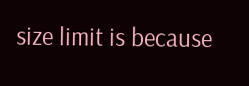size limit is because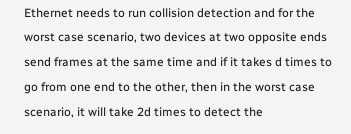Ethernet needs to run collision detection and for the worst case scenario, two devices at two opposite ends send frames at the same time and if it takes d times to go from one end to the other, then in the worst case scenario, it will take 2d times to detect the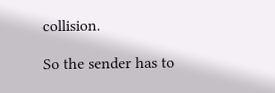collision.

So the sender has to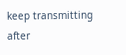keep transmitting after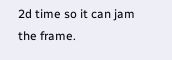2d time so it can jam the frame.